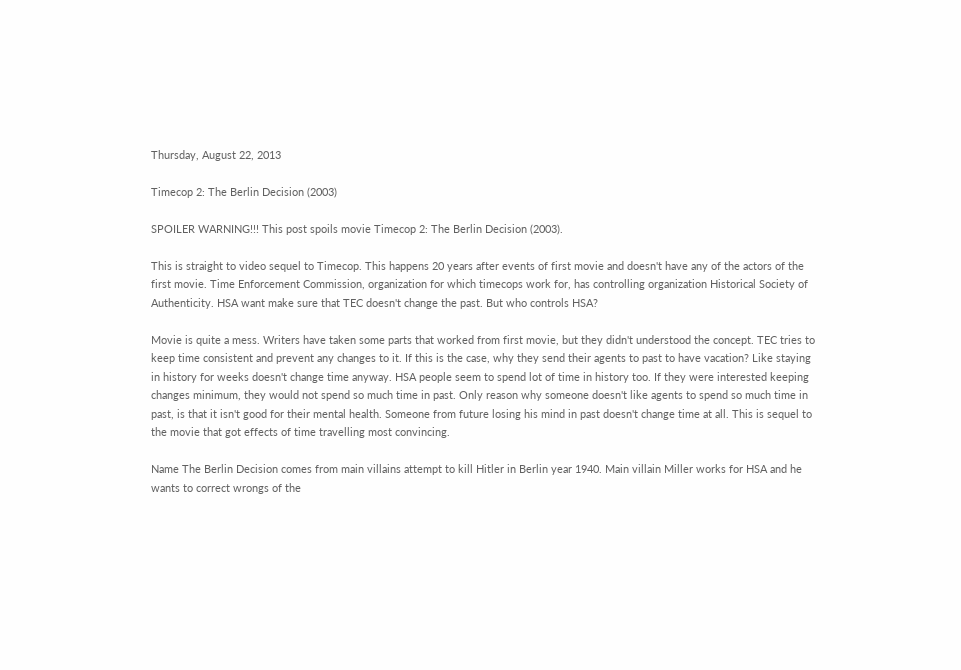Thursday, August 22, 2013

Timecop 2: The Berlin Decision (2003)

SPOILER WARNING!!! This post spoils movie Timecop 2: The Berlin Decision (2003).

This is straight to video sequel to Timecop. This happens 20 years after events of first movie and doesn't have any of the actors of the first movie. Time Enforcement Commission, organization for which timecops work for, has controlling organization Historical Society of Authenticity. HSA want make sure that TEC doesn't change the past. But who controls HSA?

Movie is quite a mess. Writers have taken some parts that worked from first movie, but they didn't understood the concept. TEC tries to keep time consistent and prevent any changes to it. If this is the case, why they send their agents to past to have vacation? Like staying in history for weeks doesn't change time anyway. HSA people seem to spend lot of time in history too. If they were interested keeping changes minimum, they would not spend so much time in past. Only reason why someone doesn't like agents to spend so much time in past, is that it isn't good for their mental health. Someone from future losing his mind in past doesn't change time at all. This is sequel to the movie that got effects of time travelling most convincing.

Name The Berlin Decision comes from main villains attempt to kill Hitler in Berlin year 1940. Main villain Miller works for HSA and he wants to correct wrongs of the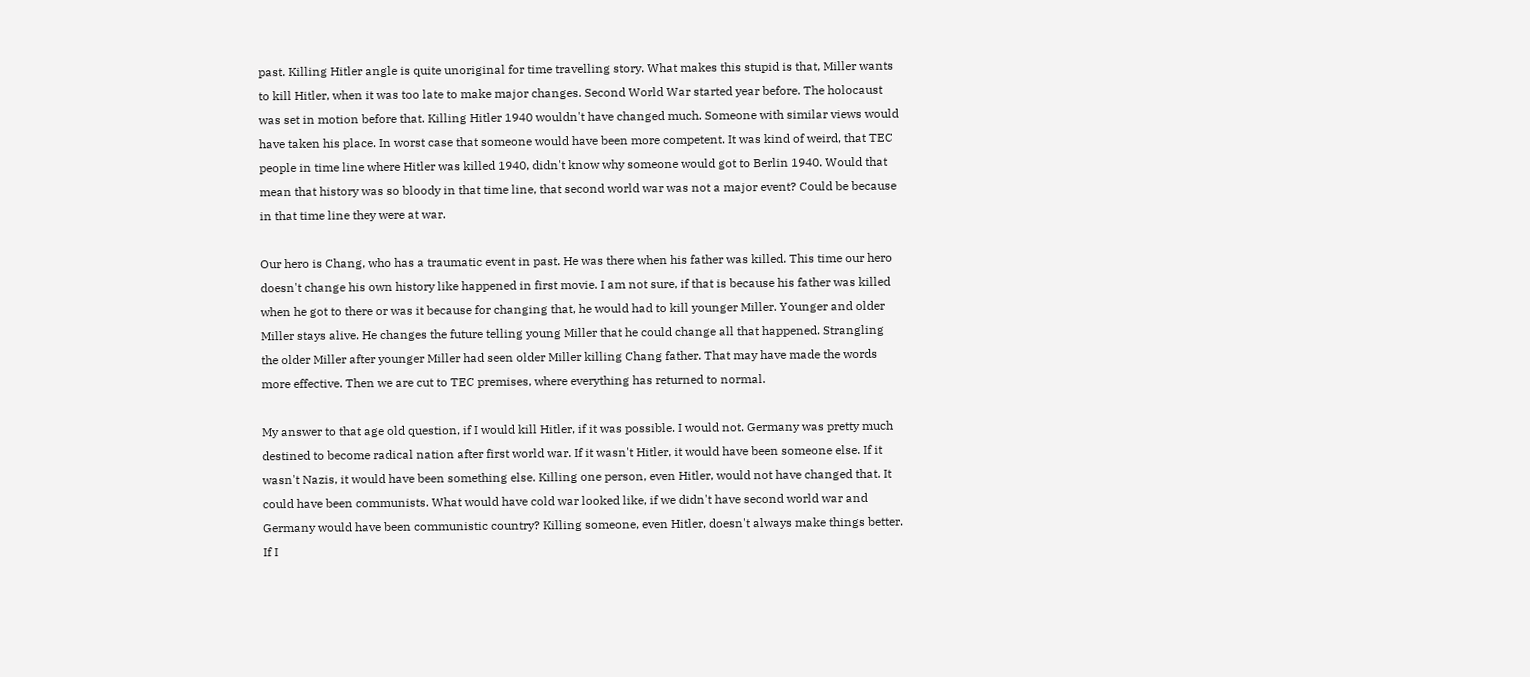past. Killing Hitler angle is quite unoriginal for time travelling story. What makes this stupid is that, Miller wants to kill Hitler, when it was too late to make major changes. Second World War started year before. The holocaust was set in motion before that. Killing Hitler 1940 wouldn't have changed much. Someone with similar views would have taken his place. In worst case that someone would have been more competent. It was kind of weird, that TEC people in time line where Hitler was killed 1940, didn't know why someone would got to Berlin 1940. Would that mean that history was so bloody in that time line, that second world war was not a major event? Could be because in that time line they were at war.

Our hero is Chang, who has a traumatic event in past. He was there when his father was killed. This time our hero doesn't change his own history like happened in first movie. I am not sure, if that is because his father was killed when he got to there or was it because for changing that, he would had to kill younger Miller. Younger and older Miller stays alive. He changes the future telling young Miller that he could change all that happened. Strangling the older Miller after younger Miller had seen older Miller killing Chang father. That may have made the words more effective. Then we are cut to TEC premises, where everything has returned to normal.

My answer to that age old question, if I would kill Hitler, if it was possible. I would not. Germany was pretty much destined to become radical nation after first world war. If it wasn't Hitler, it would have been someone else. If it wasn't Nazis, it would have been something else. Killing one person, even Hitler, would not have changed that. It could have been communists. What would have cold war looked like, if we didn't have second world war and Germany would have been communistic country? Killing someone, even Hitler, doesn't always make things better. If I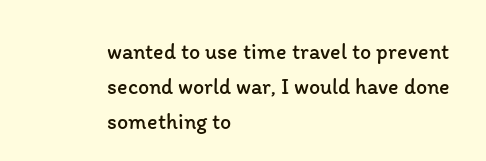wanted to use time travel to prevent second world war, I would have done something to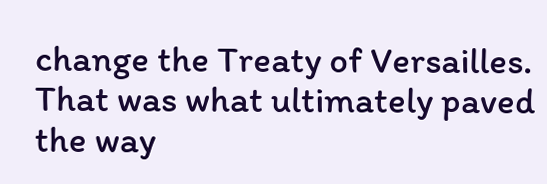change the Treaty of Versailles. That was what ultimately paved the way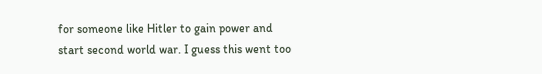for someone like Hitler to gain power and start second world war. I guess this went too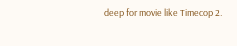deep for movie like Timecop 2.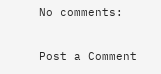No comments:

Post a Comment